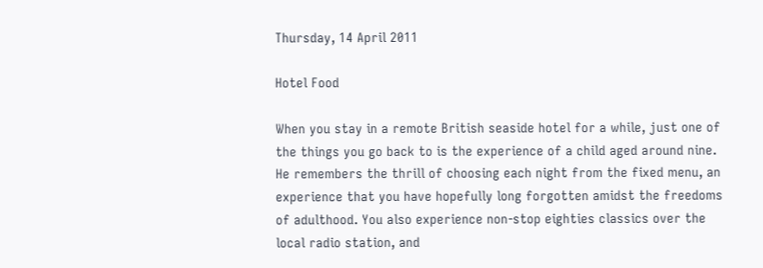Thursday, 14 April 2011

Hotel Food

When you stay in a remote British seaside hotel for a while, just one of the things you go back to is the experience of a child aged around nine. He remembers the thrill of choosing each night from the fixed menu, an experience that you have hopefully long forgotten amidst the freedoms of adulthood. You also experience non-stop eighties classics over the local radio station, and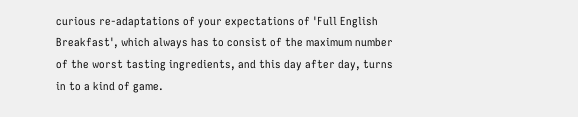curious re-adaptations of your expectations of 'Full English Breakfast', which always has to consist of the maximum number of the worst tasting ingredients, and this day after day, turns in to a kind of game.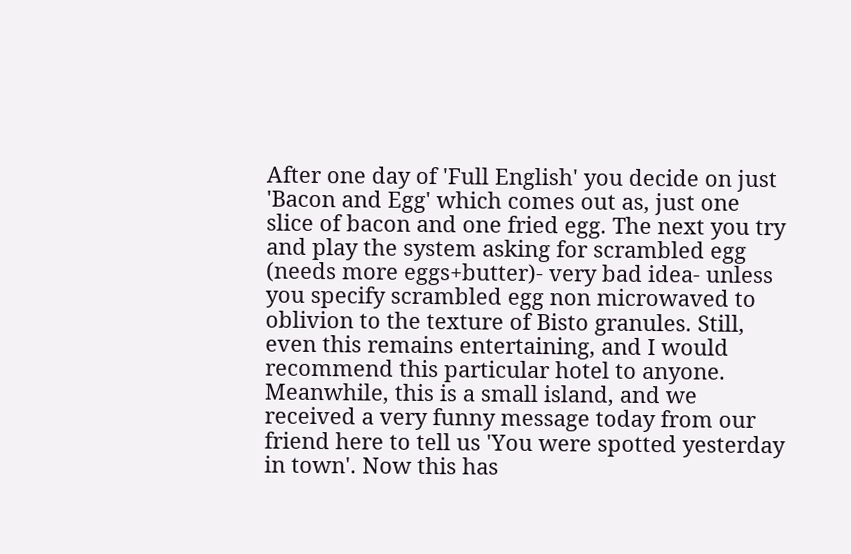After one day of 'Full English' you decide on just 'Bacon and Egg' which comes out as, just one slice of bacon and one fried egg. The next you try and play the system asking for scrambled egg (needs more eggs+butter)- very bad idea- unless you specify scrambled egg non microwaved to oblivion to the texture of Bisto granules. Still, even this remains entertaining, and I would recommend this particular hotel to anyone.
Meanwhile, this is a small island, and we received a very funny message today from our friend here to tell us 'You were spotted yesterday in town'. Now this has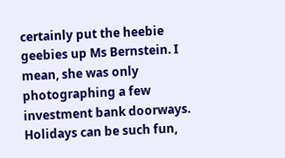certainly put the heebie geebies up Ms Bernstein. I mean, she was only photographing a few investment bank doorways.
Holidays can be such fun,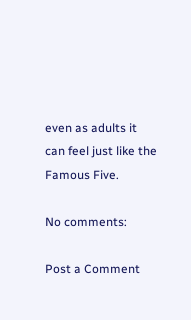even as adults it can feel just like the Famous Five.

No comments:

Post a Comment